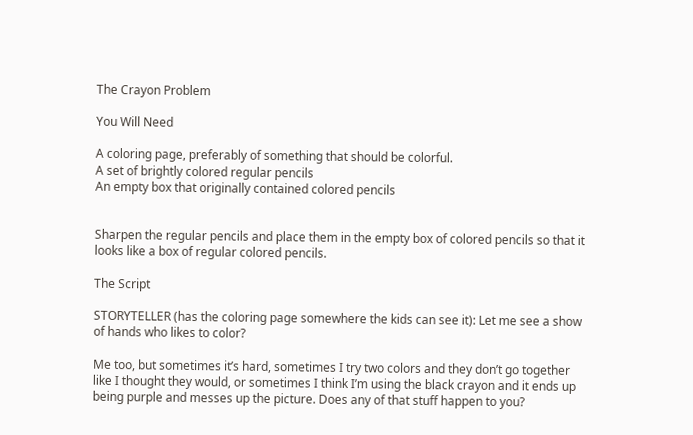The Crayon Problem

You Will Need

A coloring page, preferably of something that should be colorful.
A set of brightly colored regular pencils
An empty box that originally contained colored pencils


Sharpen the regular pencils and place them in the empty box of colored pencils so that it looks like a box of regular colored pencils.

The Script

STORYTELLER (has the coloring page somewhere the kids can see it): Let me see a show of hands who likes to color?

Me too, but sometimes it’s hard, sometimes I try two colors and they don’t go together like I thought they would, or sometimes I think I’m using the black crayon and it ends up being purple and messes up the picture. Does any of that stuff happen to you?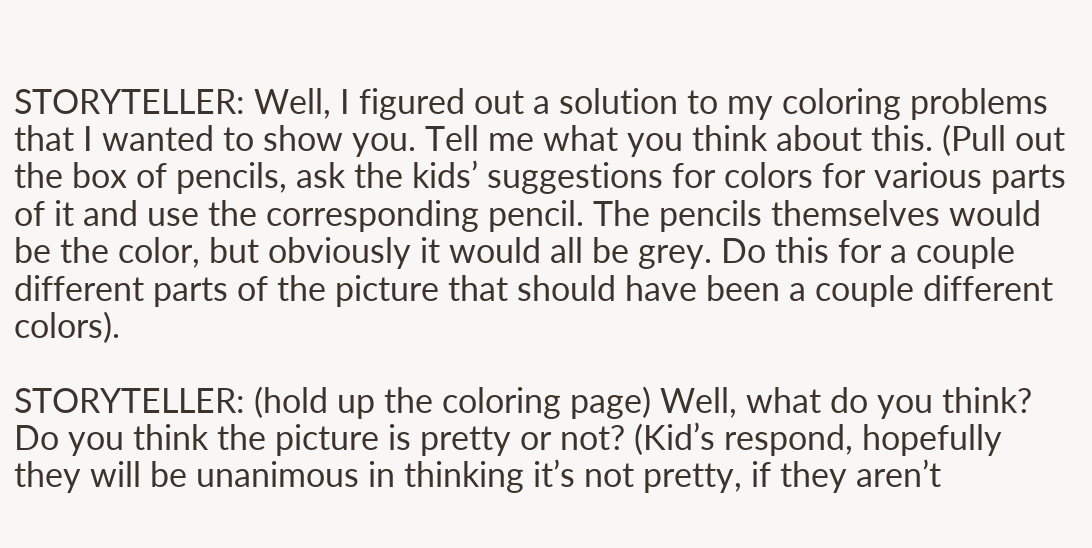STORYTELLER: Well, I figured out a solution to my coloring problems that I wanted to show you. Tell me what you think about this. (Pull out the box of pencils, ask the kids’ suggestions for colors for various parts of it and use the corresponding pencil. The pencils themselves would be the color, but obviously it would all be grey. Do this for a couple different parts of the picture that should have been a couple different colors).

STORYTELLER: (hold up the coloring page) Well, what do you think? Do you think the picture is pretty or not? (Kid’s respond, hopefully they will be unanimous in thinking it’s not pretty, if they aren’t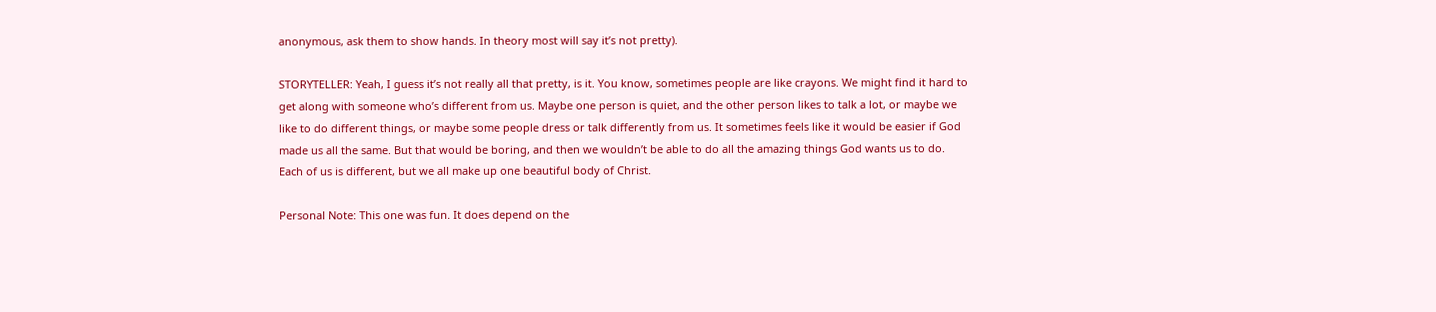anonymous, ask them to show hands. In theory most will say it’s not pretty).

STORYTELLER: Yeah, I guess it’s not really all that pretty, is it. You know, sometimes people are like crayons. We might find it hard to get along with someone who’s different from us. Maybe one person is quiet, and the other person likes to talk a lot, or maybe we like to do different things, or maybe some people dress or talk differently from us. It sometimes feels like it would be easier if God made us all the same. But that would be boring, and then we wouldn’t be able to do all the amazing things God wants us to do. Each of us is different, but we all make up one beautiful body of Christ.

Personal Note: This one was fun. It does depend on the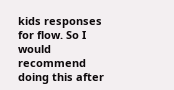kids responses for flow. So I would recommend doing this after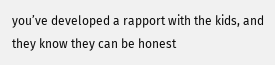you’ve developed a rapport with the kids, and they know they can be honest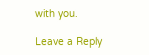with you.

Leave a Reply